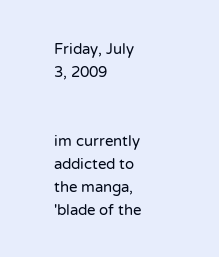Friday, July 3, 2009


im currently addicted to the manga, 'blade of the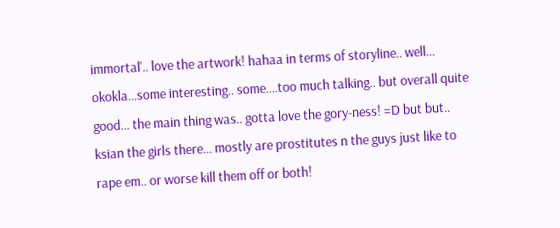immortal'.. love the artwork! hahaa in terms of storyline.. well... okokla...some interesting.. some....too much talking.. but overall quite good... the main thing was.. gotta love the gory-ness! =D but but.. ksian the girls there... mostly are prostitutes n the guys just like to rape em.. or worse kill them off or both!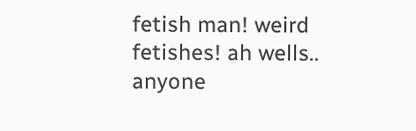fetish man! weird fetishes! ah wells.. anyone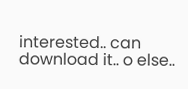interested.. can download it.. o else..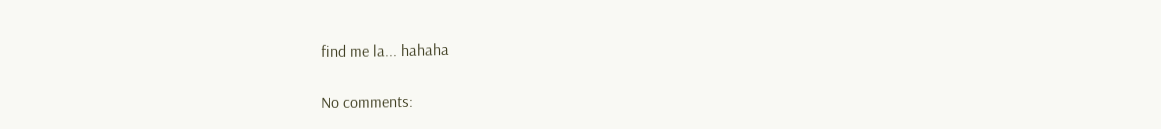find me la... hahaha

No comments: